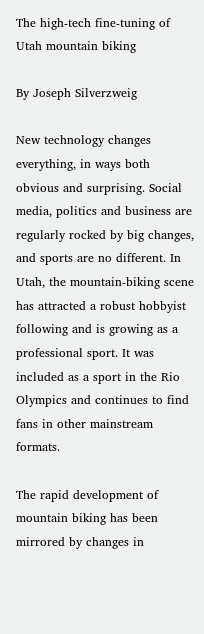The high-tech fine-tuning of Utah mountain biking

By Joseph Silverzweig

New technology changes everything, in ways both obvious and surprising. Social media, politics and business are regularly rocked by big changes, and sports are no different. In Utah, the mountain-biking scene has attracted a robust hobbyist following and is growing as a professional sport. It was included as a sport in the Rio Olympics and continues to find fans in other mainstream formats.

The rapid development of mountain biking has been mirrored by changes in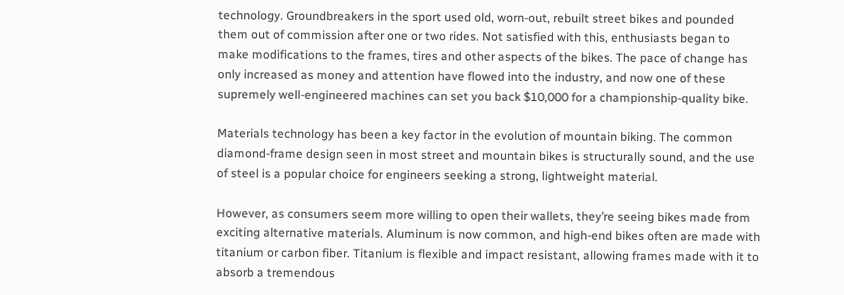technology. Groundbreakers in the sport used old, worn-out, rebuilt street bikes and pounded them out of commission after one or two rides. Not satisfied with this, enthusiasts began to make modifications to the frames, tires and other aspects of the bikes. The pace of change has only increased as money and attention have flowed into the industry, and now one of these supremely well-engineered machines can set you back $10,000 for a championship-quality bike.

Materials technology has been a key factor in the evolution of mountain biking. The common diamond-frame design seen in most street and mountain bikes is structurally sound, and the use of steel is a popular choice for engineers seeking a strong, lightweight material.

However, as consumers seem more willing to open their wallets, they’re seeing bikes made from exciting alternative materials. Aluminum is now common, and high-end bikes often are made with titanium or carbon fiber. Titanium is flexible and impact resistant, allowing frames made with it to absorb a tremendous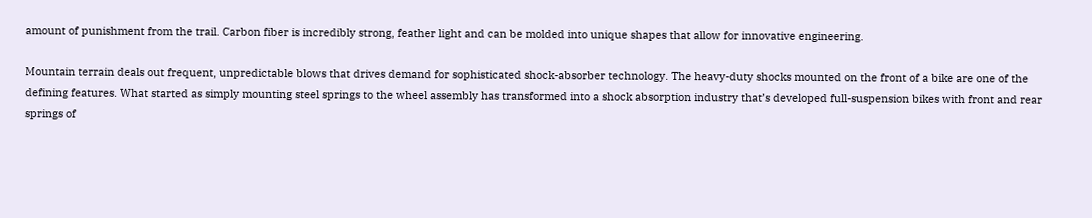amount of punishment from the trail. Carbon fiber is incredibly strong, feather light and can be molded into unique shapes that allow for innovative engineering.

Mountain terrain deals out frequent, unpredictable blows that drives demand for sophisticated shock-absorber technology. The heavy-duty shocks mounted on the front of a bike are one of the defining features. What started as simply mounting steel springs to the wheel assembly has transformed into a shock absorption industry that’s developed full-suspension bikes with front and rear springs of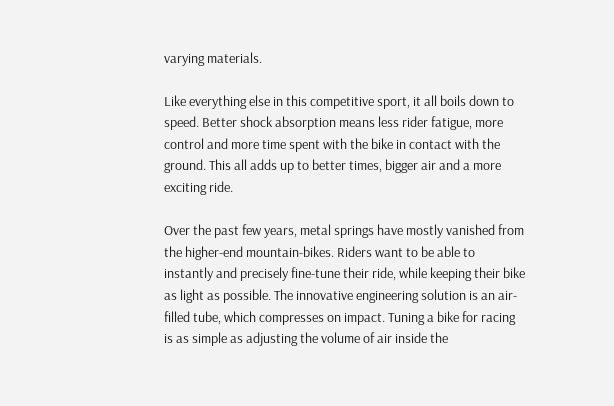varying materials.

Like everything else in this competitive sport, it all boils down to speed. Better shock absorption means less rider fatigue, more control and more time spent with the bike in contact with the ground. This all adds up to better times, bigger air and a more exciting ride.

Over the past few years, metal springs have mostly vanished from the higher-end mountain-bikes. Riders want to be able to instantly and precisely fine-tune their ride, while keeping their bike as light as possible. The innovative engineering solution is an air-filled tube, which compresses on impact. Tuning a bike for racing is as simple as adjusting the volume of air inside the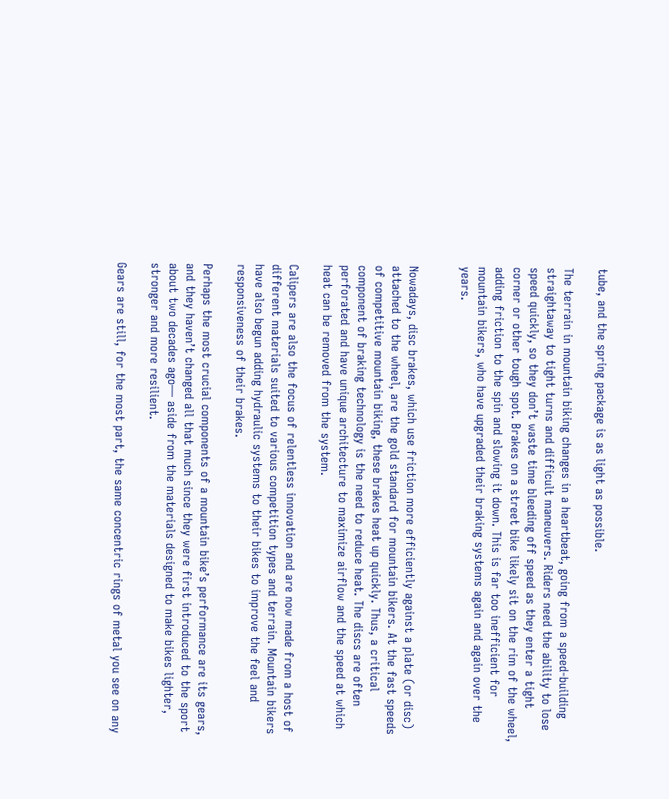tube, and the spring package is as light as possible.

The terrain in mountain biking changes in a heartbeat, going from a speed-building straightaway to tight turns and difficult maneuvers. Riders need the ability to lose speed quickly, so they don’t waste time bleeding off speed as they enter a tight corner or other tough spot. Brakes on a street bike likely sit on the rim of the wheel, adding friction to the spin and slowing it down. This is far too inefficient for mountain bikers, who have upgraded their braking systems again and again over the years.


Nowadays, disc brakes, which use friction more efficiently against a plate (or disc) attached to the wheel, are the gold standard for mountain bikers. At the fast speeds of competitive mountain biking, these brakes heat up quickly. Thus, a critical component of braking technology is the need to reduce heat. The discs are often perforated and have unique architecture to maximize airflow and the speed at which heat can be removed from the system.

Calipers are also the focus of relentless innovation and are now made from a host of different materials suited to various competition types and terrain. Mountain bikers have also begun adding hydraulic systems to their bikes to improve the feel and responsiveness of their brakes.

Perhaps the most crucial components of a mountain bike’s performance are its gears, and they haven’t changed all that much since they were first introduced to the sport about two decades ago— aside from the materials designed to make bikes lighter, stronger and more resilient.

Gears are still, for the most part, the same concentric rings of metal you see on any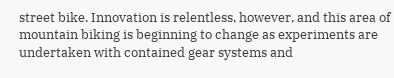street bike. Innovation is relentless, however, and this area of mountain biking is beginning to change as experiments are undertaken with contained gear systems and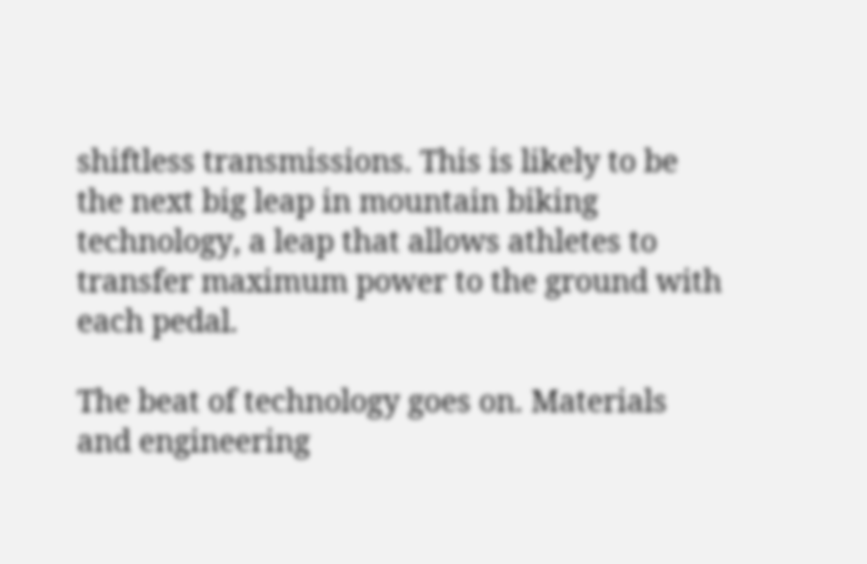shiftless transmissions. This is likely to be the next big leap in mountain biking technology, a leap that allows athletes to transfer maximum power to the ground with each pedal.

The beat of technology goes on. Materials and engineering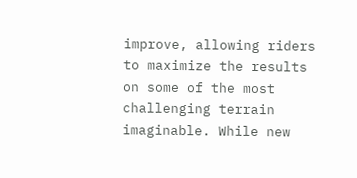improve, allowing riders to maximize the results on some of the most challenging terrain imaginable. While new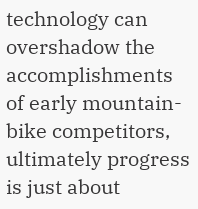technology can overshadow the accomplishments of early mountain-bike competitors, ultimately progress is just about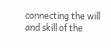connecting the will and skill of the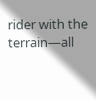rider with the terrain—all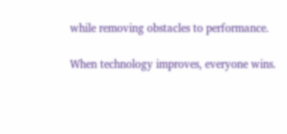while removing obstacles to performance.

When technology improves, everyone wins.